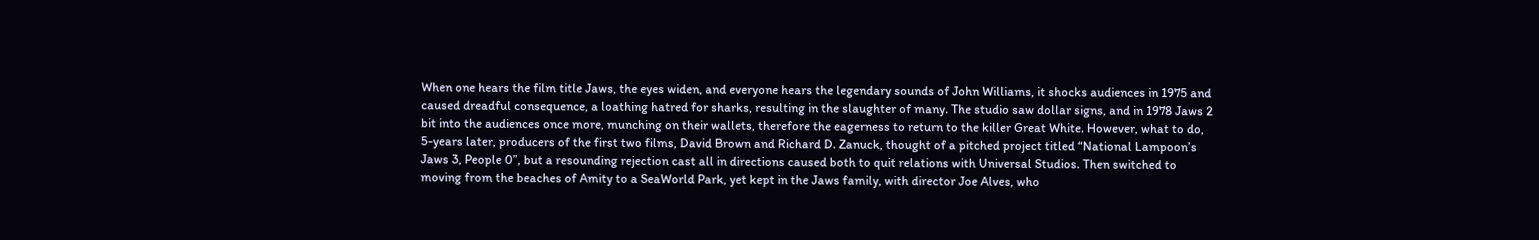When one hears the film title Jaws, the eyes widen, and everyone hears the legendary sounds of John Williams, it shocks audiences in 1975 and caused dreadful consequence, a loathing hatred for sharks, resulting in the slaughter of many. The studio saw dollar signs, and in 1978 Jaws 2 bit into the audiences once more, munching on their wallets, therefore the eagerness to return to the killer Great White. However, what to do, 5-years later, producers of the first two films, David Brown and Richard D. Zanuck, thought of a pitched project titled “National Lampoon’s Jaws 3, People 0”, but a resounding rejection cast all in directions caused both to quit relations with Universal Studios. Then switched to moving from the beaches of Amity to a SeaWorld Park, yet kept in the Jaws family, with director Joe Alves, who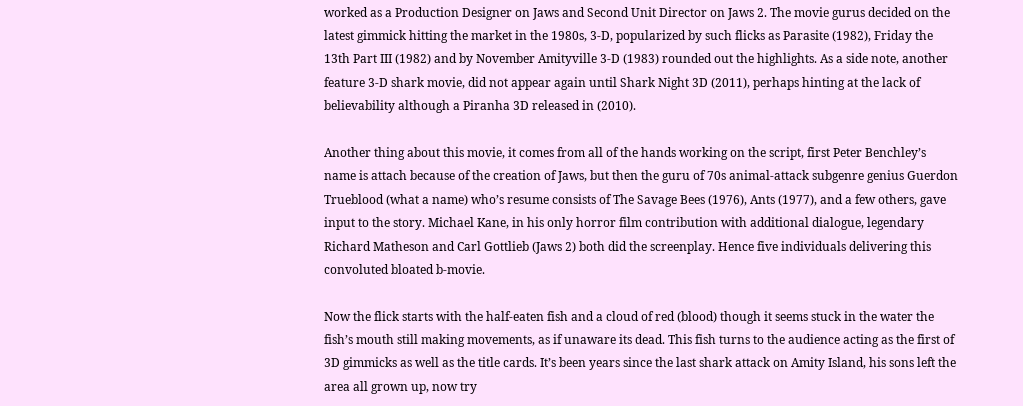worked as a Production Designer on Jaws and Second Unit Director on Jaws 2. The movie gurus decided on the latest gimmick hitting the market in the 1980s, 3-D, popularized by such flicks as Parasite (1982), Friday the 13th Part III (1982) and by November Amityville 3-D (1983) rounded out the highlights. As a side note, another feature 3-D shark movie, did not appear again until Shark Night 3D (2011), perhaps hinting at the lack of believability although a Piranha 3D released in (2010).

Another thing about this movie, it comes from all of the hands working on the script, first Peter Benchley’s name is attach because of the creation of Jaws, but then the guru of 70s animal-attack subgenre genius Guerdon Trueblood (what a name) who’s resume consists of The Savage Bees (1976), Ants (1977), and a few others, gave input to the story. Michael Kane, in his only horror film contribution with additional dialogue, legendary Richard Matheson and Carl Gottlieb (Jaws 2) both did the screenplay. Hence five individuals delivering this convoluted bloated b-movie.

Now the flick starts with the half-eaten fish and a cloud of red (blood) though it seems stuck in the water the fish’s mouth still making movements, as if unaware its dead. This fish turns to the audience acting as the first of 3D gimmicks as well as the title cards. It’s been years since the last shark attack on Amity Island, his sons left the area all grown up, now try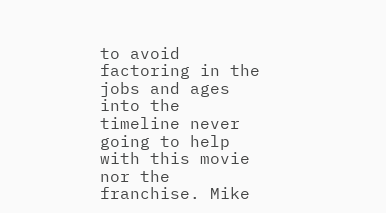to avoid factoring in the jobs and ages into the timeline never going to help with this movie nor the franchise. Mike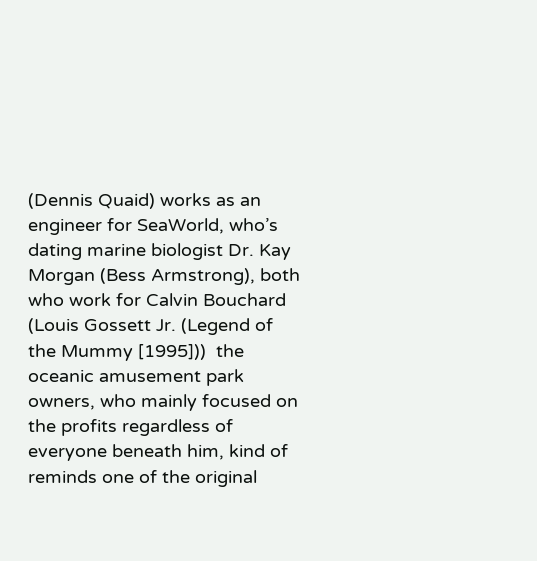(Dennis Quaid) works as an engineer for SeaWorld, who’s dating marine biologist Dr. Kay Morgan (Bess Armstrong), both who work for Calvin Bouchard (Louis Gossett Jr. (Legend of the Mummy [1995]))  the oceanic amusement park owners, who mainly focused on the profits regardless of everyone beneath him, kind of reminds one of the original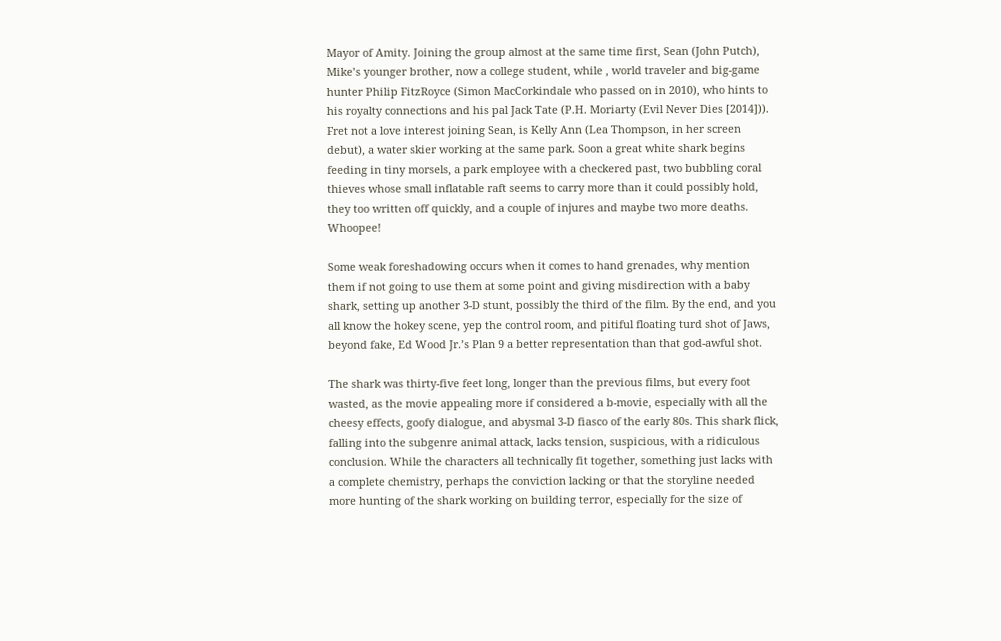Mayor of Amity. Joining the group almost at the same time first, Sean (John Putch), Mike’s younger brother, now a college student, while , world traveler and big-game hunter Philip FitzRoyce (Simon MacCorkindale who passed on in 2010), who hints to his royalty connections and his pal Jack Tate (P.H. Moriarty (Evil Never Dies [2014])). Fret not a love interest joining Sean, is Kelly Ann (Lea Thompson, in her screen debut), a water skier working at the same park. Soon a great white shark begins feeding in tiny morsels, a park employee with a checkered past, two bubbling coral thieves whose small inflatable raft seems to carry more than it could possibly hold, they too written off quickly, and a couple of injures and maybe two more deaths. Whoopee!

Some weak foreshadowing occurs when it comes to hand grenades, why mention them if not going to use them at some point and giving misdirection with a baby shark, setting up another 3-D stunt, possibly the third of the film. By the end, and you all know the hokey scene, yep the control room, and pitiful floating turd shot of Jaws, beyond fake, Ed Wood Jr.’s Plan 9 a better representation than that god-awful shot.

The shark was thirty-five feet long, longer than the previous films, but every foot wasted, as the movie appealing more if considered a b-movie, especially with all the cheesy effects, goofy dialogue, and abysmal 3-D fiasco of the early 80s. This shark flick, falling into the subgenre animal attack, lacks tension, suspicious, with a ridiculous conclusion. While the characters all technically fit together, something just lacks with a complete chemistry, perhaps the conviction lacking or that the storyline needed more hunting of the shark working on building terror, especially for the size of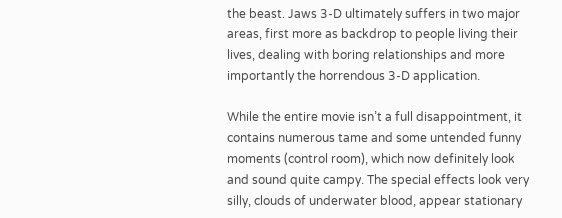the beast. Jaws 3-D ultimately suffers in two major areas, first more as backdrop to people living their lives, dealing with boring relationships and more importantly the horrendous 3-D application.

While the entire movie isn’t a full disappointment, it contains numerous tame and some untended funny moments (control room), which now definitely look and sound quite campy. The special effects look very silly, clouds of underwater blood, appear stationary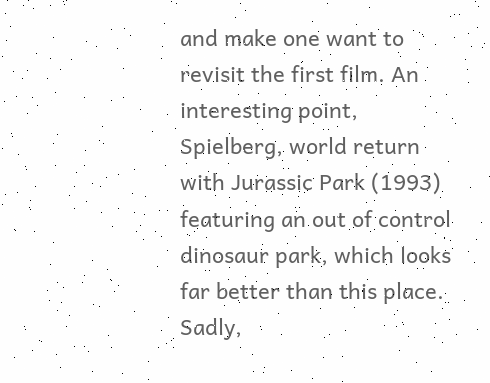and make one want to revisit the first film. An interesting point, Spielberg, world return with Jurassic Park (1993) featuring an out of control dinosaur park, which looks far better than this place.  Sadly,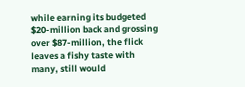while earning its budgeted $20-million back and grossing over $87-million, the flick leaves a fishy taste with many, still would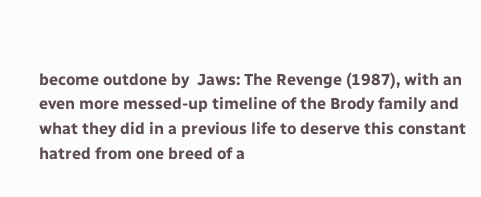become outdone by  Jaws: The Revenge (1987), with an even more messed-up timeline of the Brody family and what they did in a previous life to deserve this constant hatred from one breed of a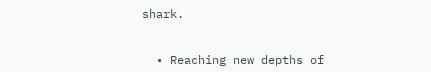shark.


  • Reaching new depths of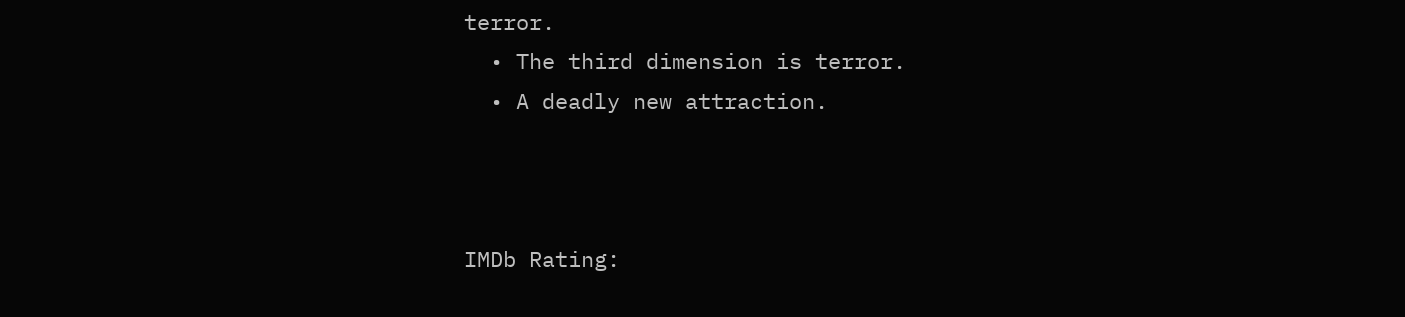terror.
  • The third dimension is terror.
  • A deadly new attraction.



IMDb Rating: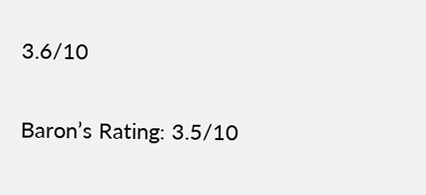3.6/10

Baron’s Rating: 3.5/10